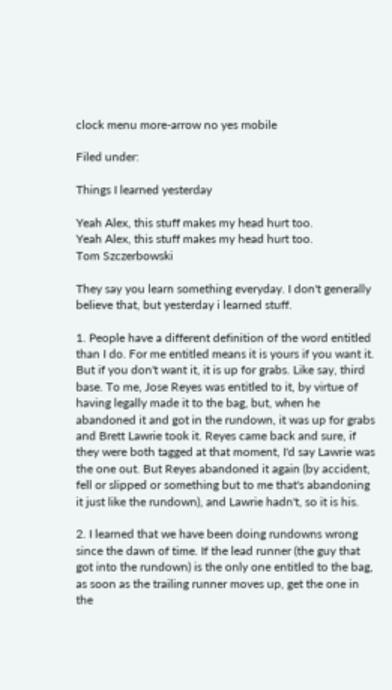clock menu more-arrow no yes mobile

Filed under:

Things I learned yesterday

Yeah Alex, this stuff makes my head hurt too.
Yeah Alex, this stuff makes my head hurt too.
Tom Szczerbowski

They say you learn something everyday. I don't generally believe that, but yesterday i learned stuff.

1. People have a different definition of the word entitled than I do. For me entitled means it is yours if you want it. But if you don't want it, it is up for grabs. Like say, third base. To me, Jose Reyes was entitled to it, by virtue of having legally made it to the bag, but, when he abandoned it and got in the rundown, it was up for grabs and Brett Lawrie took it. Reyes came back and sure, if they were both tagged at that moment, I'd say Lawrie was the one out. But Reyes abandoned it again (by accident, fell or slipped or something but to me that's abandoning it just like the rundown), and Lawrie hadn't, so it is his.

2. I learned that we have been doing rundowns wrong since the dawn of time. If the lead runner (the guy that got into the rundown) is the only one entitled to the bag, as soon as the trailing runner moves up, get the one in the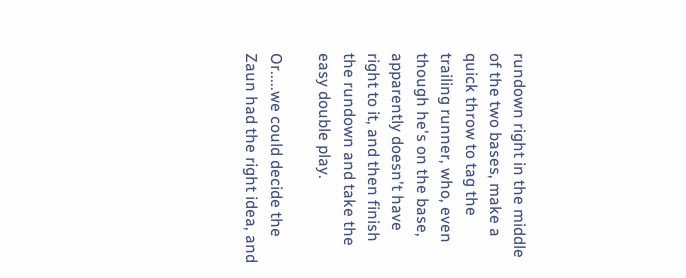rundown right in the middle of the two bases, make a quick throw to tag the trailing runner, who, even though he's on the base, apparently doesn't have right to it, and then finish the rundown and take the easy double play.

Or.....we could decide the Zaun had the right idea, and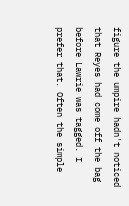figure the umpire hadn't noticed that Reyes had come off the bag before Lawrie was tagged. I prefer that. Often the simple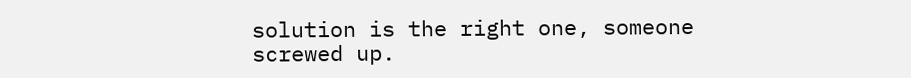solution is the right one, someone screwed up.